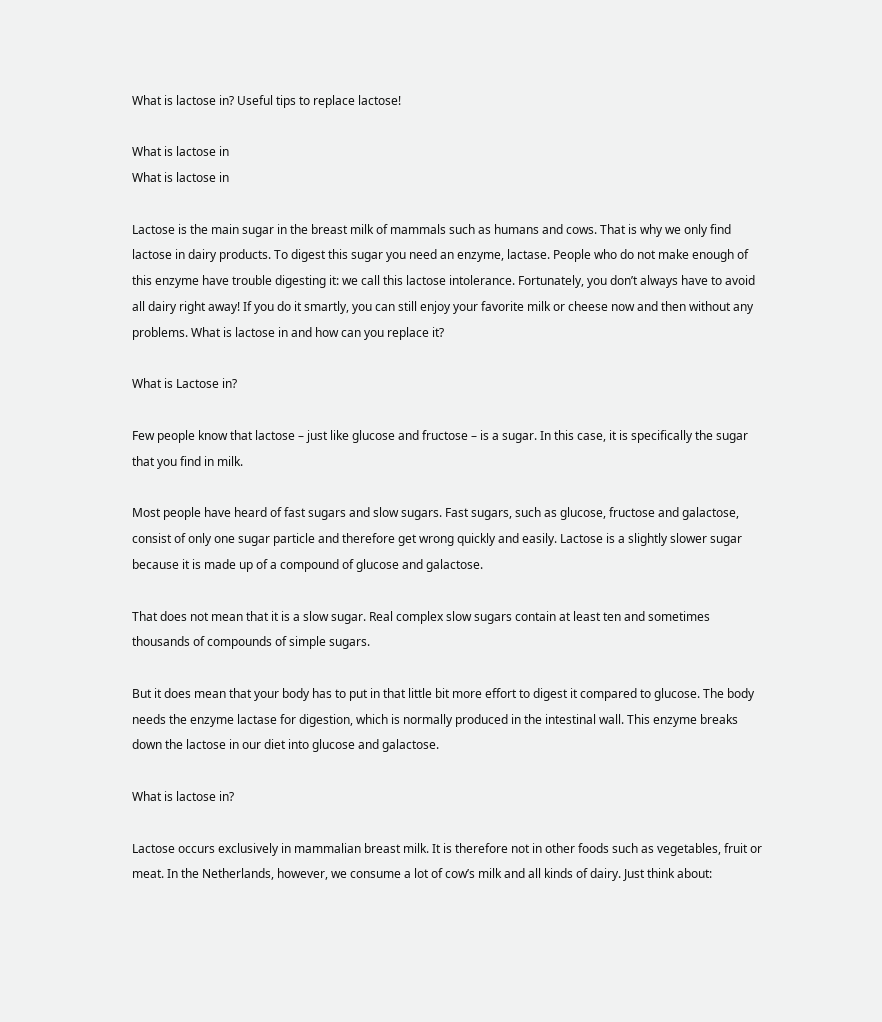What is lactose in? Useful tips to replace lactose!

What is lactose in
What is lactose in

Lactose is the main sugar in the breast milk of mammals such as humans and cows. That is why we only find lactose in dairy products. To digest this sugar you need an enzyme, lactase. People who do not make enough of this enzyme have trouble digesting it: we call this lactose intolerance. Fortunately, you don’t always have to avoid all dairy right away! If you do it smartly, you can still enjoy your favorite milk or cheese now and then without any problems. What is lactose in and how can you replace it?

What is Lactose in?

Few people know that lactose – just like glucose and fructose – is a sugar. In this case, it is specifically the sugar that you find in milk.

Most people have heard of fast sugars and slow sugars. Fast sugars, such as glucose, fructose and galactose, consist of only one sugar particle and therefore get wrong quickly and easily. Lactose is a slightly slower sugar because it is made up of a compound of glucose and galactose.

That does not mean that it is a slow sugar. Real complex slow sugars contain at least ten and sometimes thousands of compounds of simple sugars.

But it does mean that your body has to put in that little bit more effort to digest it compared to glucose. The body needs the enzyme lactase for digestion, which is normally produced in the intestinal wall. This enzyme breaks down the lactose in our diet into glucose and galactose.

What is lactose in?

Lactose occurs exclusively in mammalian breast milk. It is therefore not in other foods such as vegetables, fruit or meat. In the Netherlands, however, we consume a lot of cow’s milk and all kinds of dairy. Just think about: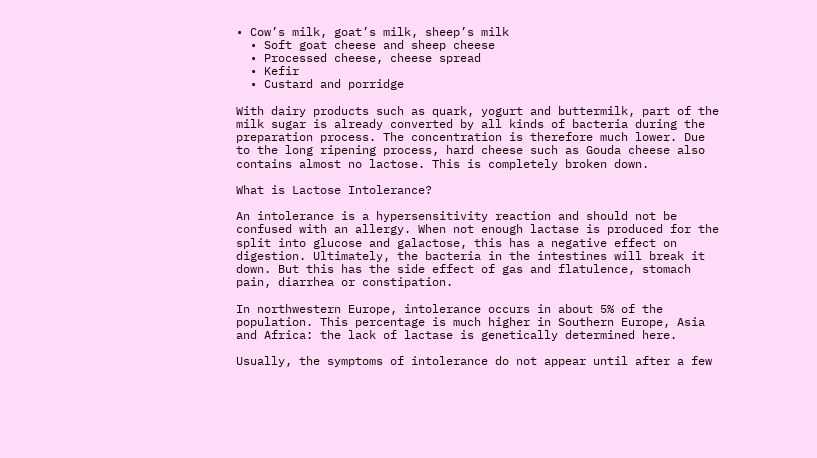• Cow’s milk, goat’s milk, sheep’s milk
  • Soft goat cheese and sheep cheese
  • Processed cheese, cheese spread
  • Kefir
  • Custard and porridge

With dairy products such as quark, yogurt and buttermilk, part of the milk sugar is already converted by all kinds of bacteria during the preparation process. The concentration is therefore much lower. Due to the long ripening process, hard cheese such as Gouda cheese also contains almost no lactose. This is completely broken down.

What is Lactose Intolerance?

An intolerance is a hypersensitivity reaction and should not be confused with an allergy. When not enough lactase is produced for the split into glucose and galactose, this has a negative effect on digestion. Ultimately, the bacteria in the intestines will break it down. But this has the side effect of gas and flatulence, stomach pain, diarrhea or constipation.

In northwestern Europe, intolerance occurs in about 5% of the population. This percentage is much higher in Southern Europe, Asia and Africa: the lack of lactase is genetically determined here.

Usually, the symptoms of intolerance do not appear until after a few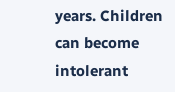years. Children can become intolerant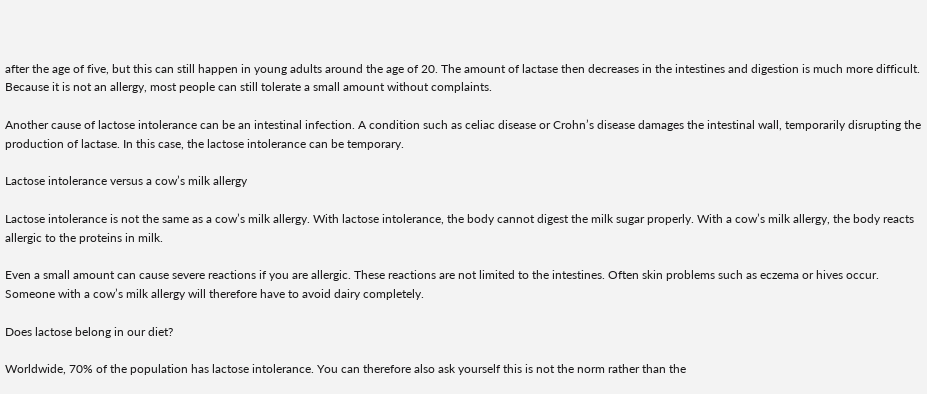after the age of five, but this can still happen in young adults around the age of 20. The amount of lactase then decreases in the intestines and digestion is much more difficult. Because it is not an allergy, most people can still tolerate a small amount without complaints.

Another cause of lactose intolerance can be an intestinal infection. A condition such as celiac disease or Crohn’s disease damages the intestinal wall, temporarily disrupting the production of lactase. In this case, the lactose intolerance can be temporary.

Lactose intolerance versus a cow’s milk allergy

Lactose intolerance is not the same as a cow’s milk allergy. With lactose intolerance, the body cannot digest the milk sugar properly. With a cow’s milk allergy, the body reacts allergic to the proteins in milk.

Even a small amount can cause severe reactions if you are allergic. These reactions are not limited to the intestines. Often skin problems such as eczema or hives occur. Someone with a cow’s milk allergy will therefore have to avoid dairy completely.

Does lactose belong in our diet?

Worldwide, 70% of the population has lactose intolerance. You can therefore also ask yourself this is not the norm rather than the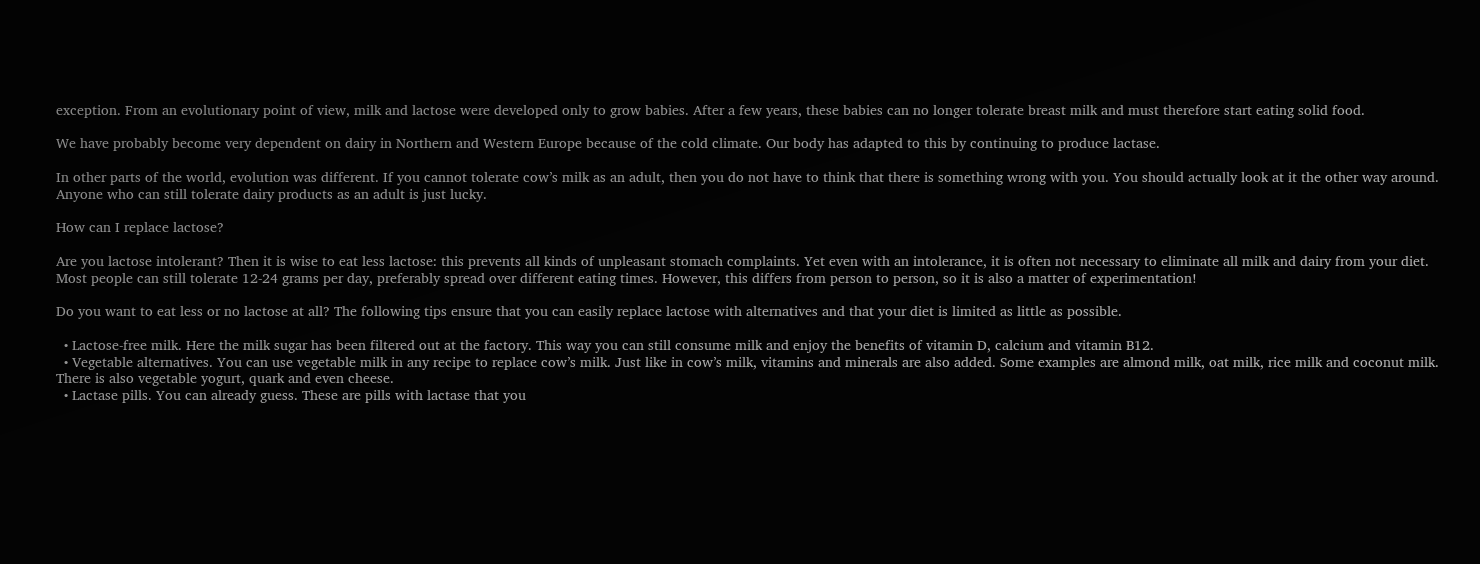exception. From an evolutionary point of view, milk and lactose were developed only to grow babies. After a few years, these babies can no longer tolerate breast milk and must therefore start eating solid food.

We have probably become very dependent on dairy in Northern and Western Europe because of the cold climate. Our body has adapted to this by continuing to produce lactase.

In other parts of the world, evolution was different. If you cannot tolerate cow’s milk as an adult, then you do not have to think that there is something wrong with you. You should actually look at it the other way around. Anyone who can still tolerate dairy products as an adult is just lucky.

How can I replace lactose?

Are you lactose intolerant? Then it is wise to eat less lactose: this prevents all kinds of unpleasant stomach complaints. Yet even with an intolerance, it is often not necessary to eliminate all milk and dairy from your diet. Most people can still tolerate 12-24 grams per day, preferably spread over different eating times. However, this differs from person to person, so it is also a matter of experimentation!

Do you want to eat less or no lactose at all? The following tips ensure that you can easily replace lactose with alternatives and that your diet is limited as little as possible.

  • Lactose-free milk. Here the milk sugar has been filtered out at the factory. This way you can still consume milk and enjoy the benefits of vitamin D, calcium and vitamin B12.
  • Vegetable alternatives. You can use vegetable milk in any recipe to replace cow’s milk. Just like in cow’s milk, vitamins and minerals are also added. Some examples are almond milk, oat milk, rice milk and coconut milk. There is also vegetable yogurt, quark and even cheese.
  • Lactase pills. You can already guess. These are pills with lactase that you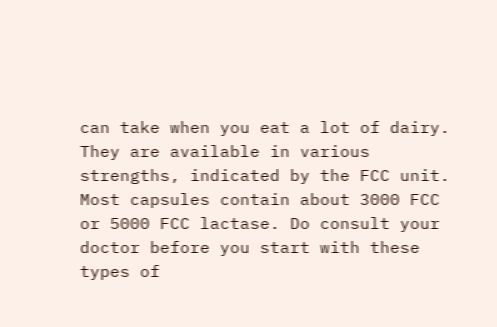can take when you eat a lot of dairy. They are available in various strengths, indicated by the FCC unit. Most capsules contain about 3000 FCC or 5000 FCC lactase. Do consult your doctor before you start with these types of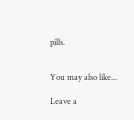pills.


You may also like...

Leave a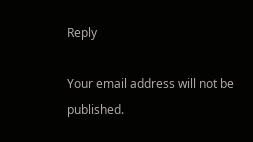Reply

Your email address will not be published.